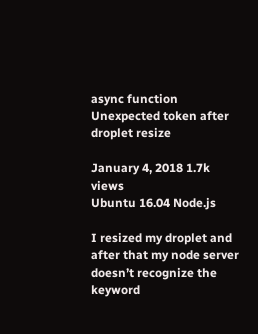async function Unexpected token after droplet resize

January 4, 2018 1.7k views
Ubuntu 16.04 Node.js

I resized my droplet and after that my node server doesn’t recognize the keyword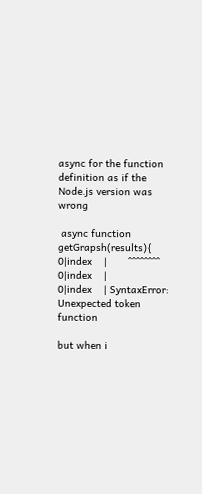async for the function definition as if the Node.js version was wrong

 async function getGrapsh(results){
0|index    |       ^^^^^^^^
0|index    |
0|index    | SyntaxError: Unexpected token function

but when i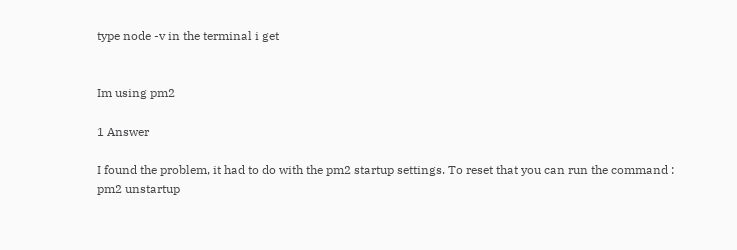type node -v in the terminal i get


Im using pm2

1 Answer

I found the problem, it had to do with the pm2 startup settings. To reset that you can run the command :
pm2 unstartup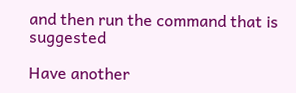and then run the command that is suggested

Have another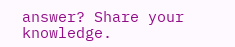answer? Share your knowledge.